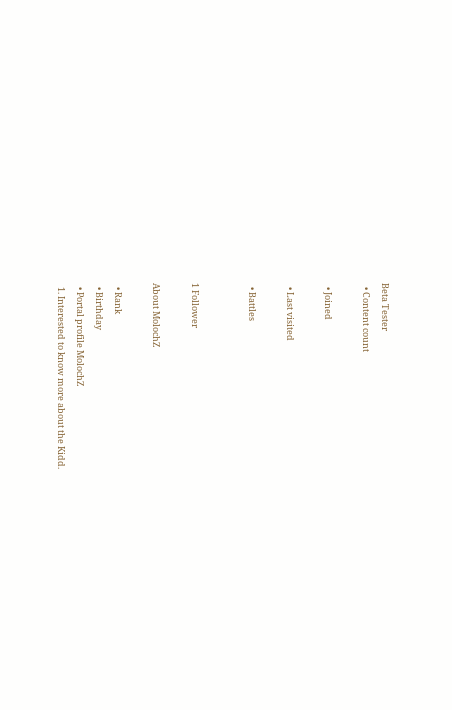Beta Tester
  • Content count

  • Joined

  • Last visited

  • Battles


1 Follower

About MolochZ

  • Rank
  • Birthday
  • Portal profile MolochZ
  1. Interested to know more about the Kidd.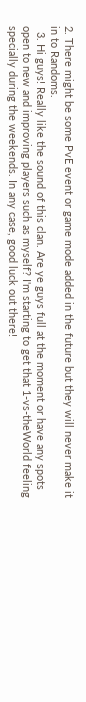2. There might be some PvE event or game mode added in the future but they will never make it in to Randoms.
  3. Hi guys! Really like the sound of this clan. Are ye guys full at the moment or have any spots open to new and improving players such as myself? I'm starting to get that 1-vs-theWorld feeling specially during the weekends. In any case, good luck out there!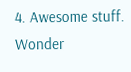4. Awesome stuff. Wonder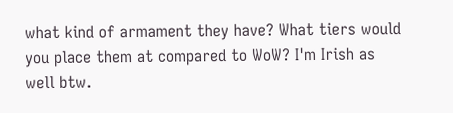what kind of armament they have? What tiers would you place them at compared to WoW? I'm Irish as well btw.